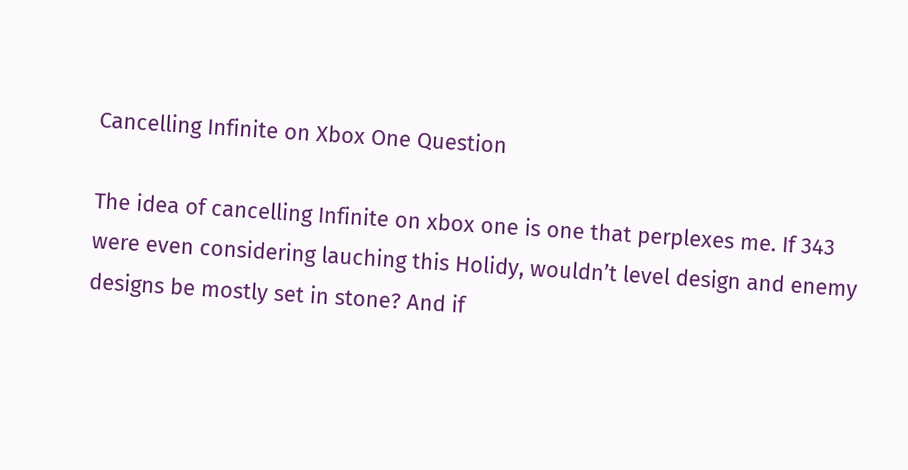Cancelling Infinite on Xbox One Question

The idea of cancelling Infinite on xbox one is one that perplexes me. If 343 were even considering lauching this Holidy, wouldn’t level design and enemy designs be mostly set in stone? And if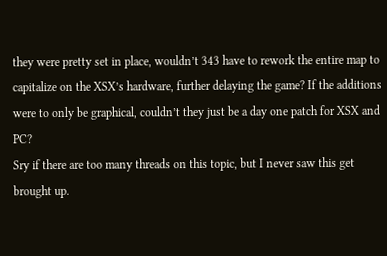they were pretty set in place, wouldn’t 343 have to rework the entire map to capitalize on the XSX’s hardware, further delaying the game? If the additions were to only be graphical, couldn’t they just be a day one patch for XSX and PC?
Sry if there are too many threads on this topic, but I never saw this get brought up.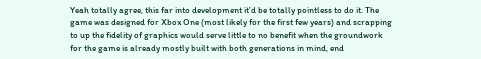Yeah totally agree, this far into development it’d be totally pointless to do it. The game was designed for Xbox One (most likely for the first few years) and scrapping to up the fidelity of graphics would serve little to no benefit when the groundwork for the game is already mostly built with both generations in mind, end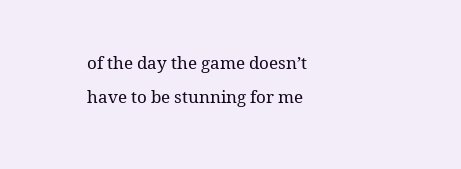of the day the game doesn’t have to be stunning for me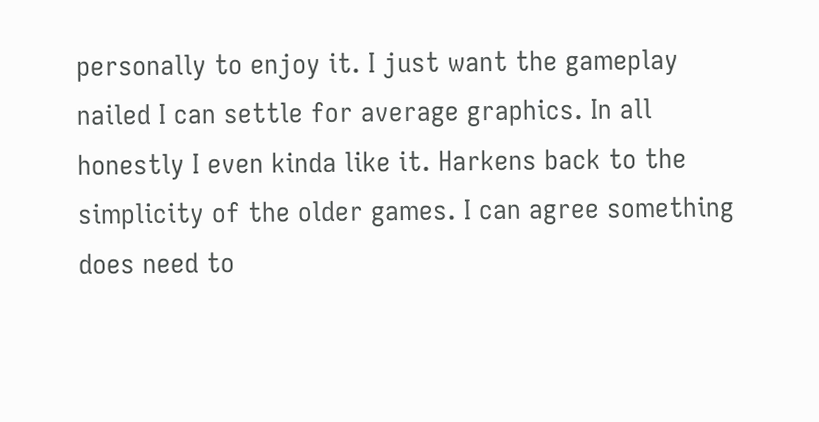personally to enjoy it. I just want the gameplay nailed I can settle for average graphics. In all honestly I even kinda like it. Harkens back to the simplicity of the older games. I can agree something does need to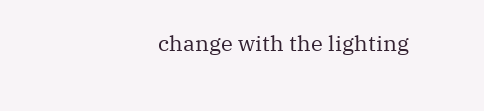change with the lighting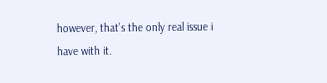however, that’s the only real issue i have with it.